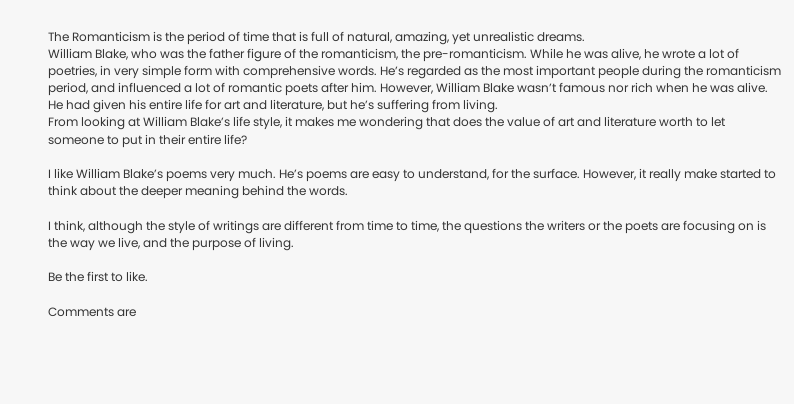The Romanticism is the period of time that is full of natural, amazing, yet unrealistic dreams.
William Blake, who was the father figure of the romanticism, the pre-romanticism. While he was alive, he wrote a lot of poetries, in very simple form with comprehensive words. He’s regarded as the most important people during the romanticism period, and influenced a lot of romantic poets after him. However, William Blake wasn’t famous nor rich when he was alive. He had given his entire life for art and literature, but he’s suffering from living.
From looking at William Blake’s life style, it makes me wondering that does the value of art and literature worth to let someone to put in their entire life?

I like William Blake’s poems very much. He’s poems are easy to understand, for the surface. However, it really make started to think about the deeper meaning behind the words.

I think, although the style of writings are different from time to time, the questions the writers or the poets are focusing on is the way we live, and the purpose of living.

Be the first to like.

Comments are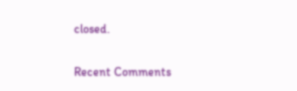closed.

Recent Comments